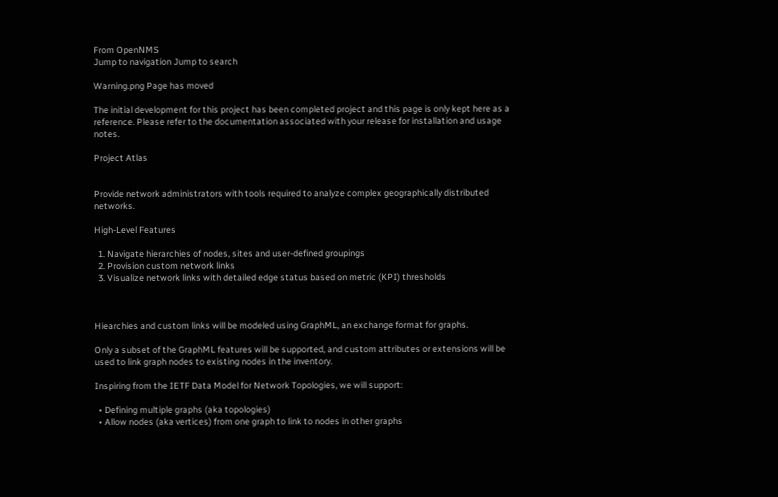From OpenNMS
Jump to navigation Jump to search

Warning.png Page has moved

The initial development for this project has been completed project and this page is only kept here as a reference. Please refer to the documentation associated with your release for installation and usage notes.

Project Atlas


Provide network administrators with tools required to analyze complex geographically distributed networks.

High-Level Features

  1. Navigate hierarchies of nodes, sites and user-defined groupings
  2. Provision custom network links
  3. Visualize network links with detailed edge status based on metric (KPI) thresholds



Hiearchies and custom links will be modeled using GraphML, an exchange format for graphs.

Only a subset of the GraphML features will be supported, and custom attributes or extensions will be used to link graph nodes to existing nodes in the inventory.

Inspiring from the IETF Data Model for Network Topologies, we will support:

  • Defining multiple graphs (aka topologies)
  • Allow nodes (aka vertices) from one graph to link to nodes in other graphs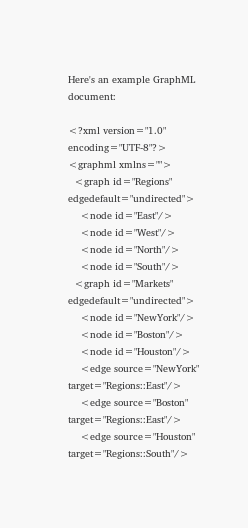Here's an example GraphML document:

<?xml version="1.0" encoding="UTF-8"?>
<graphml xmlns="">
  <graph id="Regions" edgedefault="undirected">
    <node id="East"/>
    <node id="West"/>
    <node id="North"/>
    <node id="South"/>
  <graph id="Markets" edgedefault="undirected">
    <node id="NewYork"/>
    <node id="Boston"/>
    <node id="Houston"/>
    <edge source="NewYork" target="Regions::East"/>
    <edge source="Boston" target="Regions::East"/>
    <edge source="Houston" target="Regions::South"/>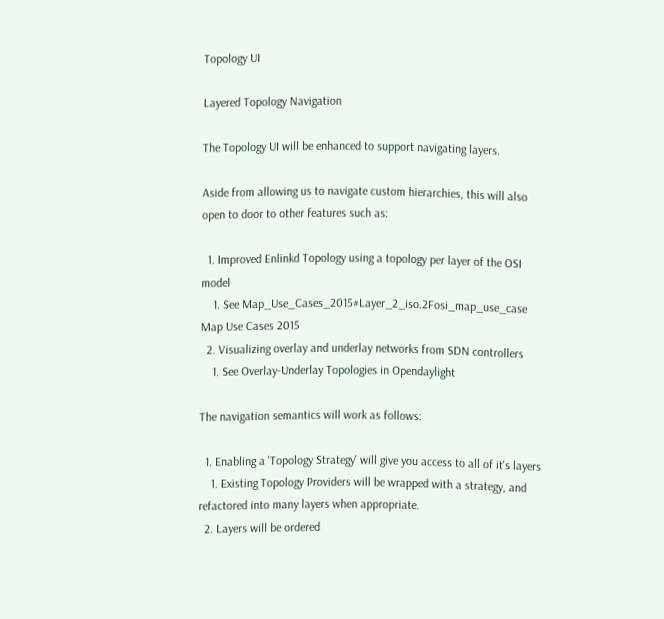Topology UI

Layered Topology Navigation

The Topology UI will be enhanced to support navigating layers.

Aside from allowing us to navigate custom hierarchies, this will also open to door to other features such as:

  1. Improved Enlinkd Topology using a topology per layer of the OSI model
    1. See Map_Use_Cases_2015#Layer_2_iso.2Fosi_map_use_case Map Use Cases 2015
  2. Visualizing overlay and underlay networks from SDN controllers
    1. See Overlay-Underlay Topologies in Opendaylight

The navigation semantics will work as follows:

  1. Enabling a 'Topology Strategy' will give you access to all of it's layers
    1. Existing Topology Providers will be wrapped with a strategy, and refactored into many layers when appropriate.
  2. Layers will be ordered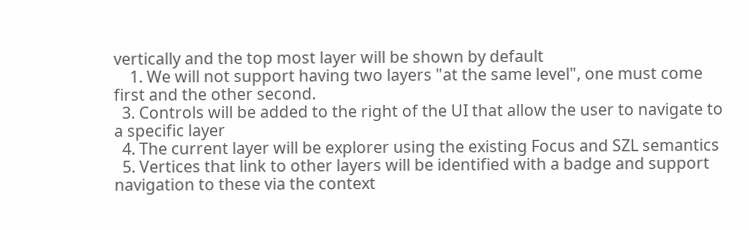vertically and the top most layer will be shown by default
    1. We will not support having two layers "at the same level", one must come first and the other second.
  3. Controls will be added to the right of the UI that allow the user to navigate to a specific layer
  4. The current layer will be explorer using the existing Focus and SZL semantics
  5. Vertices that link to other layers will be identified with a badge and support navigation to these via the context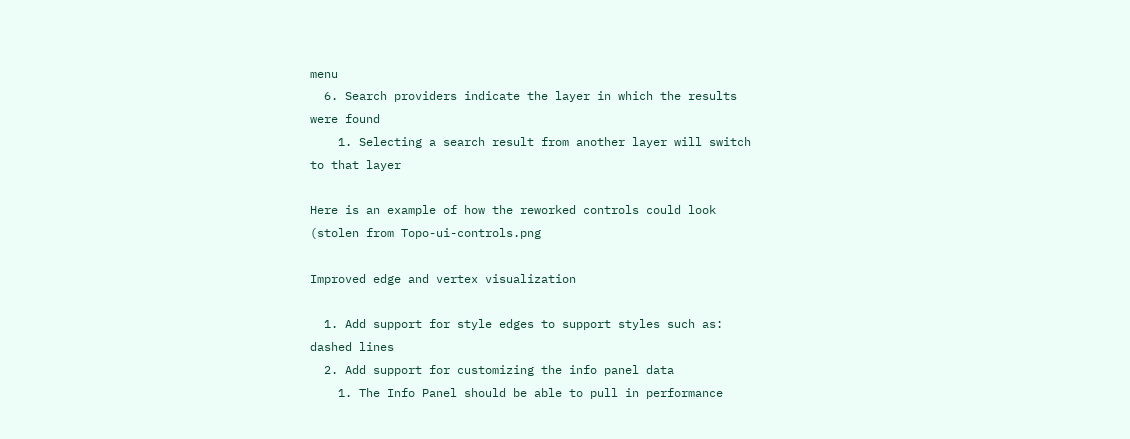menu
  6. Search providers indicate the layer in which the results were found
    1. Selecting a search result from another layer will switch to that layer

Here is an example of how the reworked controls could look (stolen from Topo-ui-controls.png

Improved edge and vertex visualization

  1. Add support for style edges to support styles such as: dashed lines
  2. Add support for customizing the info panel data
    1. The Info Panel should be able to pull in performance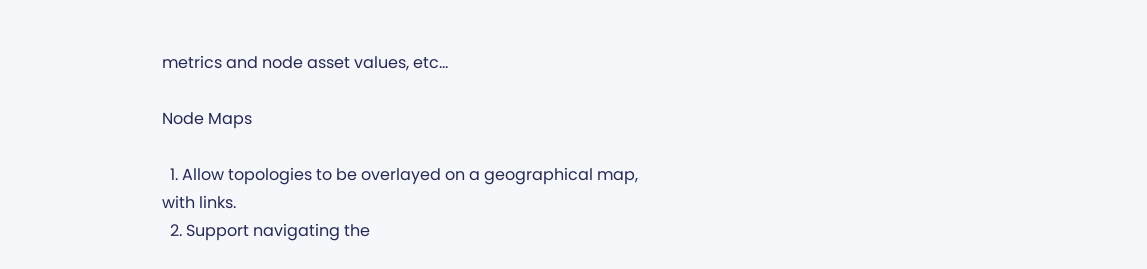metrics and node asset values, etc...

Node Maps

  1. Allow topologies to be overlayed on a geographical map, with links.
  2. Support navigating the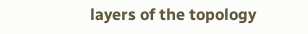layers of the topology